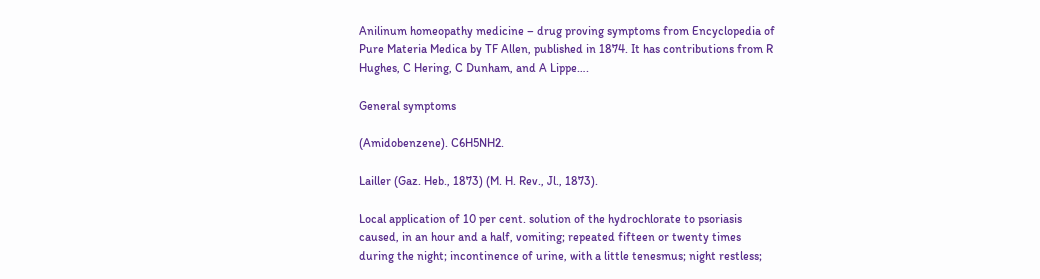Anilinum homeopathy medicine – drug proving symptoms from Encyclopedia of Pure Materia Medica by TF Allen, published in 1874. It has contributions from R Hughes, C Hering, C Dunham, and A Lippe….

General symptoms

(Amidobenzene). C6H5NH2.

Lailler (Gaz. Heb., 1873) (M. H. Rev., Jl., 1873).

Local application of 10 per cent. solution of the hydrochlorate to psoriasis caused, in an hour and a half, vomiting; repeated fifteen or twenty times during the night; incontinence of urine, with a little tenesmus; night restless;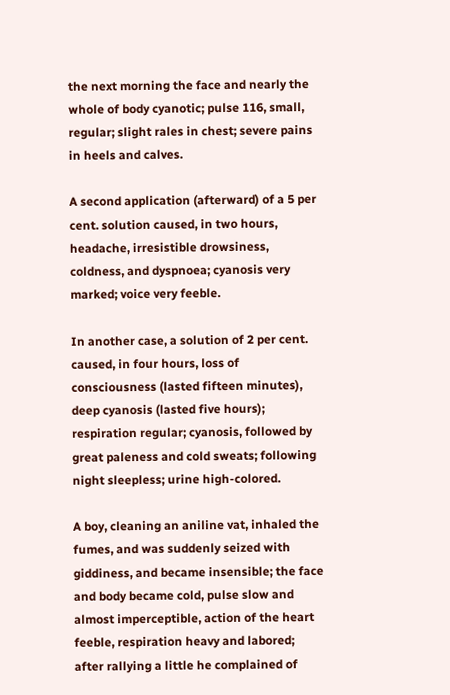the next morning the face and nearly the whole of body cyanotic; pulse 116, small, regular; slight rales in chest; severe pains in heels and calves.

A second application (afterward) of a 5 per cent. solution caused, in two hours, headache, irresistible drowsiness, coldness, and dyspnoea; cyanosis very marked; voice very feeble.

In another case, a solution of 2 per cent. caused, in four hours, loss of consciousness (lasted fifteen minutes), deep cyanosis (lasted five hours); respiration regular; cyanosis, followed by great paleness and cold sweats; following night sleepless; urine high-colored.

A boy, cleaning an aniline vat, inhaled the fumes, and was suddenly seized with giddiness, and became insensible; the face and body became cold, pulse slow and almost imperceptible, action of the heart feeble, respiration heavy and labored; after rallying a little he complained of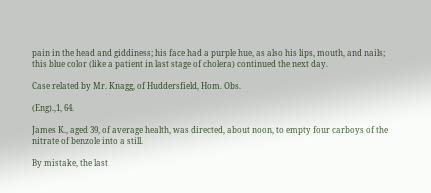pain in the head and giddiness; his face had a purple hue, as also his lips, mouth, and nails; this blue color (like a patient in last stage of cholera) continued the next day.

Case related by Mr. Knagg, of Huddersfield, Hom. Obs.

(Eng).,1, 64.

James K., aged 39, of average health, was directed, about noon, to empty four carboys of the nitrate of benzole into a still.

By mistake, the last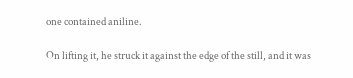one contained aniline.

On lifting it, he struck it against the edge of the still, and it was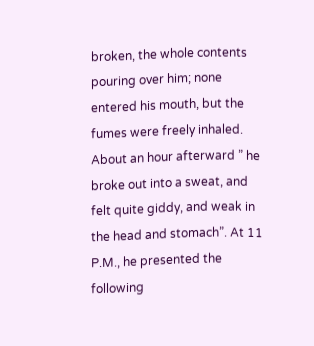broken, the whole contents pouring over him; none entered his mouth, but the fumes were freely inhaled. About an hour afterward ” he broke out into a sweat, and felt quite giddy, and weak in the head and stomach”. At 11 P.M., he presented the following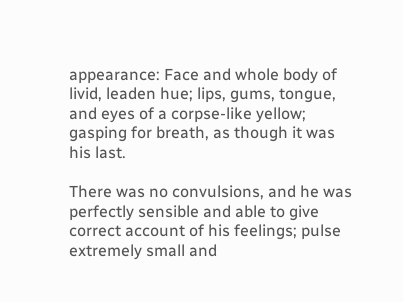appearance: Face and whole body of livid, leaden hue; lips, gums, tongue, and eyes of a corpse-like yellow; gasping for breath, as though it was his last.

There was no convulsions, and he was perfectly sensible and able to give correct account of his feelings; pulse extremely small and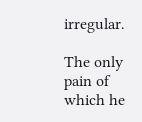irregular.

The only pain of which he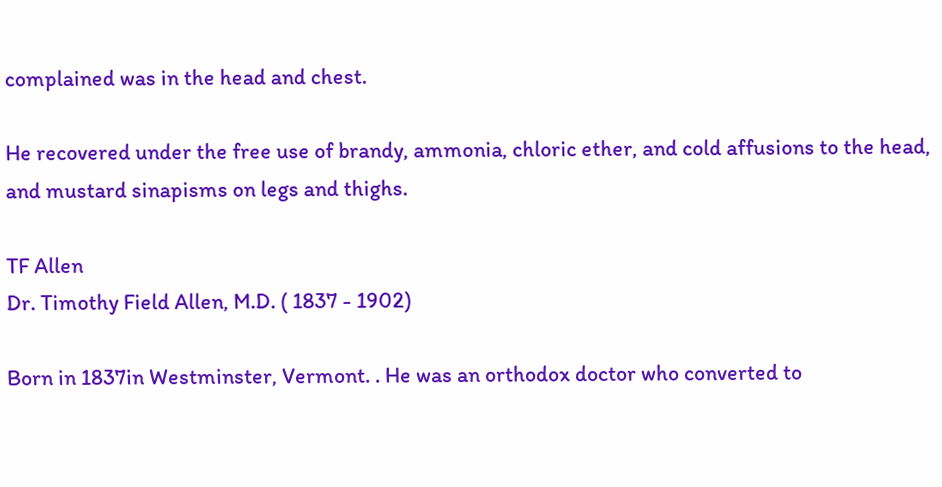complained was in the head and chest.

He recovered under the free use of brandy, ammonia, chloric ether, and cold affusions to the head, and mustard sinapisms on legs and thighs.

TF Allen
Dr. Timothy Field Allen, M.D. ( 1837 - 1902)

Born in 1837in Westminster, Vermont. . He was an orthodox doctor who converted to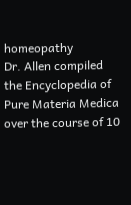homeopathy
Dr. Allen compiled the Encyclopedia of Pure Materia Medica over the course of 10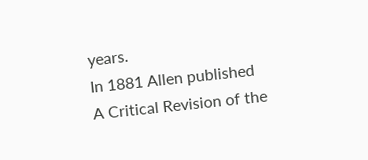years.
In 1881 Allen published A Critical Revision of the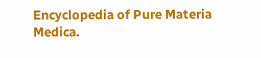Encyclopedia of Pure Materia Medica.